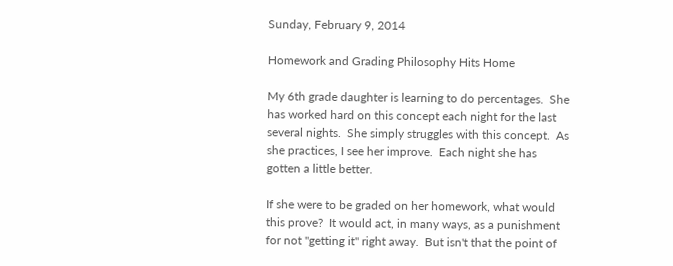Sunday, February 9, 2014

Homework and Grading Philosophy Hits Home

My 6th grade daughter is learning to do percentages.  She has worked hard on this concept each night for the last several nights.  She simply struggles with this concept.  As she practices, I see her improve.  Each night she has gotten a little better.

If she were to be graded on her homework, what would this prove?  It would act, in many ways, as a punishment for not "getting it" right away.  But isn't that the point of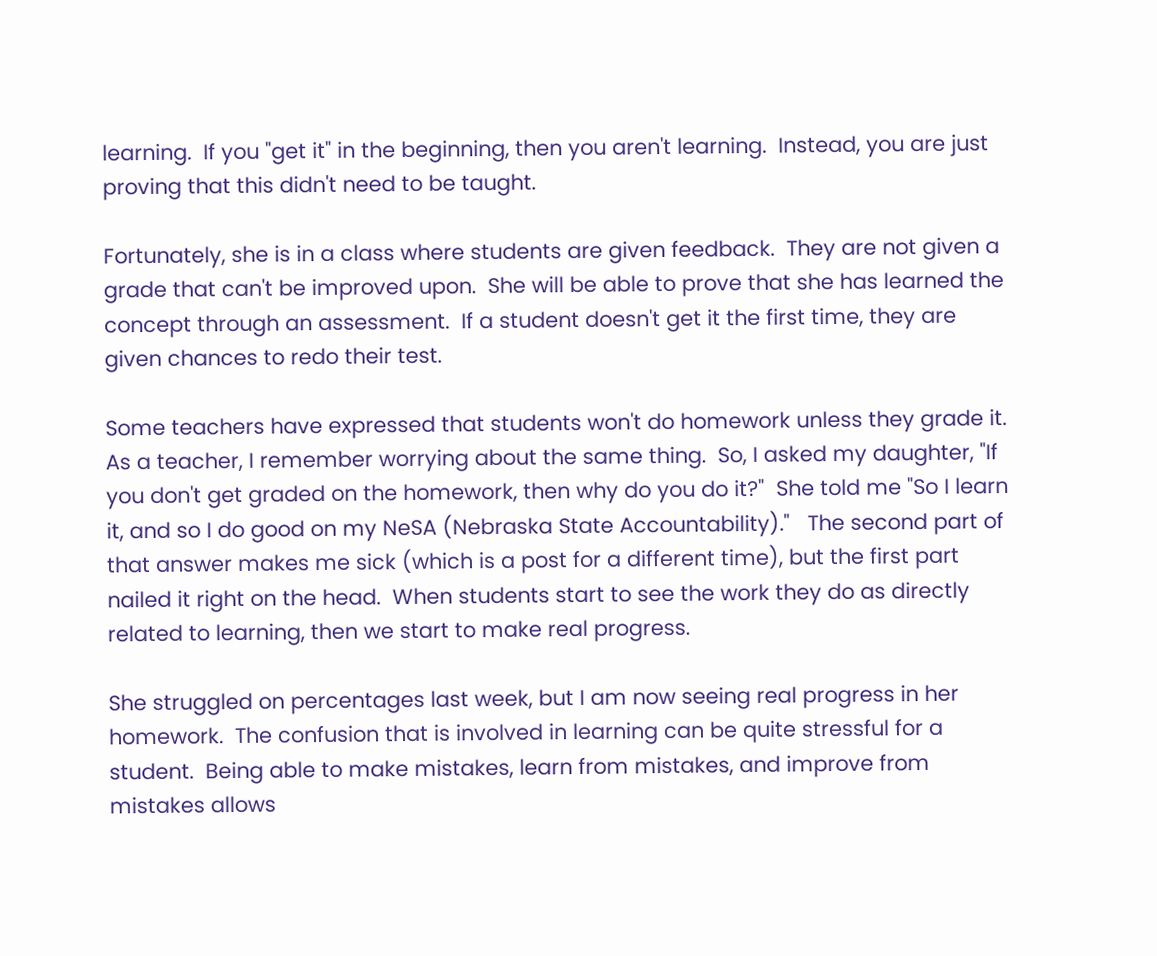learning.  If you "get it" in the beginning, then you aren't learning.  Instead, you are just proving that this didn't need to be taught.

Fortunately, she is in a class where students are given feedback.  They are not given a grade that can't be improved upon.  She will be able to prove that she has learned the concept through an assessment.  If a student doesn't get it the first time, they are given chances to redo their test.

Some teachers have expressed that students won't do homework unless they grade it.  As a teacher, I remember worrying about the same thing.  So, I asked my daughter, "If you don't get graded on the homework, then why do you do it?"  She told me "So I learn it, and so I do good on my NeSA (Nebraska State Accountability)."   The second part of that answer makes me sick (which is a post for a different time), but the first part nailed it right on the head.  When students start to see the work they do as directly related to learning, then we start to make real progress.

She struggled on percentages last week, but I am now seeing real progress in her homework.  The confusion that is involved in learning can be quite stressful for a student.  Being able to make mistakes, learn from mistakes, and improve from mistakes allows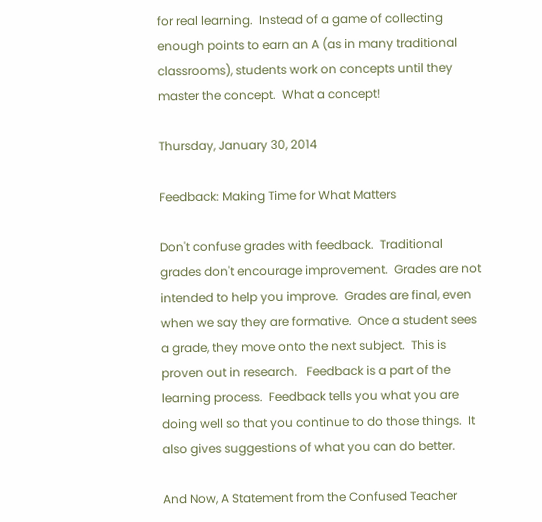for real learning.  Instead of a game of collecting enough points to earn an A (as in many traditional classrooms), students work on concepts until they master the concept.  What a concept!

Thursday, January 30, 2014

Feedback: Making Time for What Matters

Don't confuse grades with feedback.  Traditional grades don't encourage improvement.  Grades are not intended to help you improve.  Grades are final, even when we say they are formative.  Once a student sees a grade, they move onto the next subject.  This is proven out in research.   Feedback is a part of the learning process.  Feedback tells you what you are doing well so that you continue to do those things.  It also gives suggestions of what you can do better.

And Now, A Statement from the Confused Teacher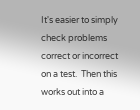It's easier to simply check problems correct or incorrect on a test.  Then this works out into a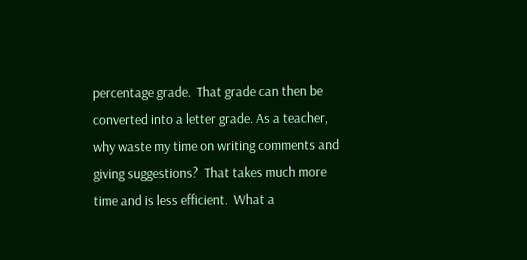percentage grade.  That grade can then be converted into a letter grade. As a teacher, why waste my time on writing comments and giving suggestions?  That takes much more time and is less efficient.  What a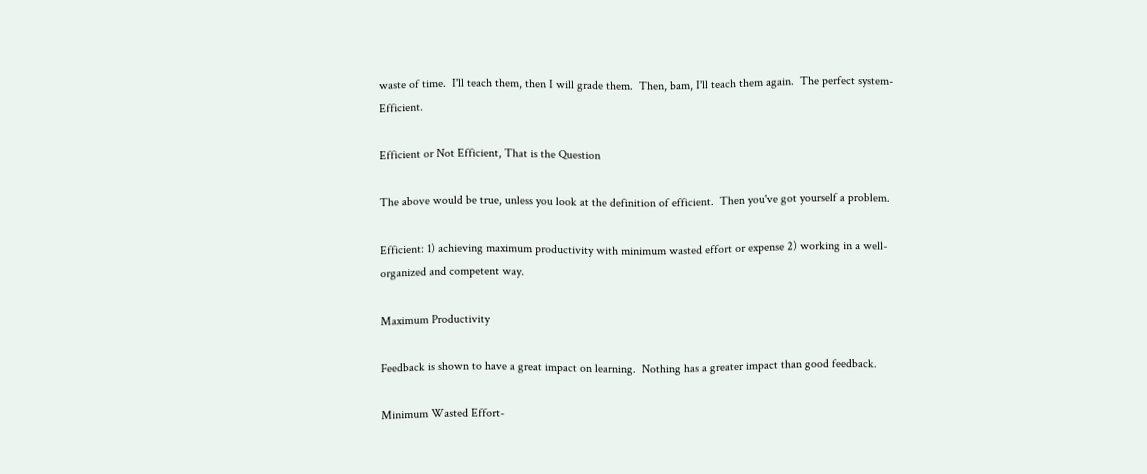waste of time.  I'll teach them, then I will grade them.  Then, bam, I'll teach them again.  The perfect system-Efficient.

Efficient or Not Efficient, That is the Question

The above would be true, unless you look at the definition of efficient.  Then you've got yourself a problem.

Efficient: 1) achieving maximum productivity with minimum wasted effort or expense 2) working in a well-organized and competent way.

Maximum Productivity

Feedback is shown to have a great impact on learning.  Nothing has a greater impact than good feedback.

Minimum Wasted Effort-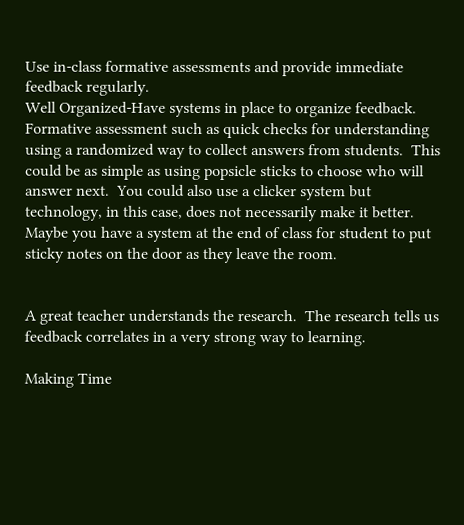Use in-class formative assessments and provide immediate feedback regularly.
Well Organized-Have systems in place to organize feedback.  Formative assessment such as quick checks for understanding using a randomized way to collect answers from students.  This could be as simple as using popsicle sticks to choose who will answer next.  You could also use a clicker system but technology, in this case, does not necessarily make it better.  Maybe you have a system at the end of class for student to put sticky notes on the door as they leave the room.


A great teacher understands the research.  The research tells us feedback correlates in a very strong way to learning.

Making Time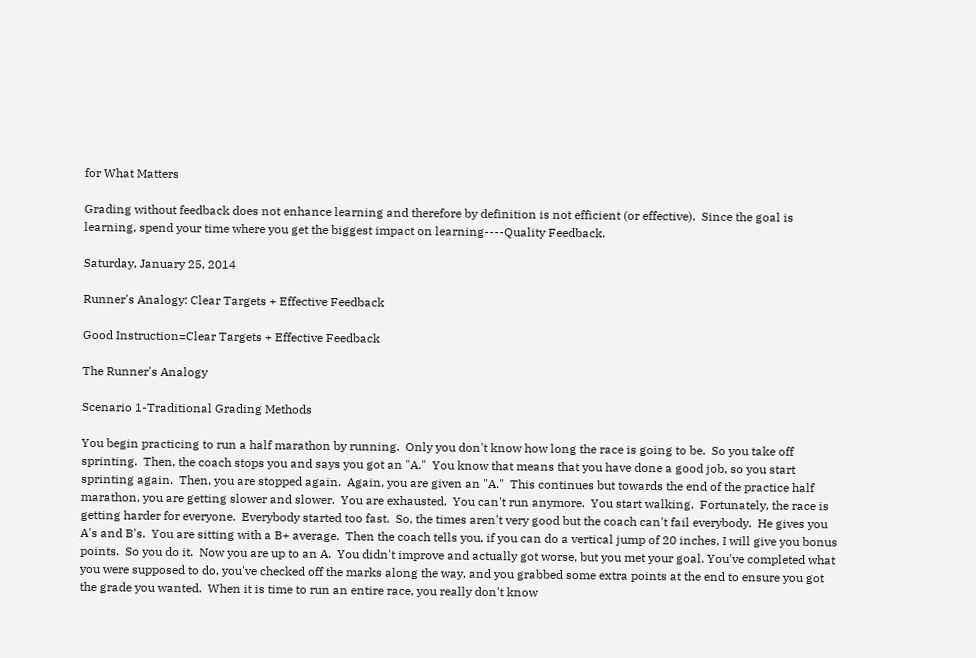for What Matters

Grading without feedback does not enhance learning and therefore by definition is not efficient (or effective).  Since the goal is learning, spend your time where you get the biggest impact on learning----Quality Feedback.

Saturday, January 25, 2014

Runner's Analogy: Clear Targets + Effective Feedback

Good Instruction=Clear Targets + Effective Feedback

The Runner's Analogy

Scenario 1-Traditional Grading Methods

You begin practicing to run a half marathon by running.  Only you don't know how long the race is going to be.  So you take off sprinting.  Then, the coach stops you and says you got an "A."  You know that means that you have done a good job, so you start sprinting again.  Then, you are stopped again.  Again, you are given an "A."  This continues but towards the end of the practice half marathon, you are getting slower and slower.  You are exhausted.  You can't run anymore.  You start walking.  Fortunately, the race is getting harder for everyone.  Everybody started too fast.  So, the times aren't very good but the coach can't fail everybody.  He gives you A's and B's.  You are sitting with a B+ average.  Then the coach tells you, if you can do a vertical jump of 20 inches, I will give you bonus points.  So you do it.  Now you are up to an A.  You didn't improve and actually got worse, but you met your goal. You've completed what you were supposed to do, you've checked off the marks along the way, and you grabbed some extra points at the end to ensure you got the grade you wanted.  When it is time to run an entire race, you really don't know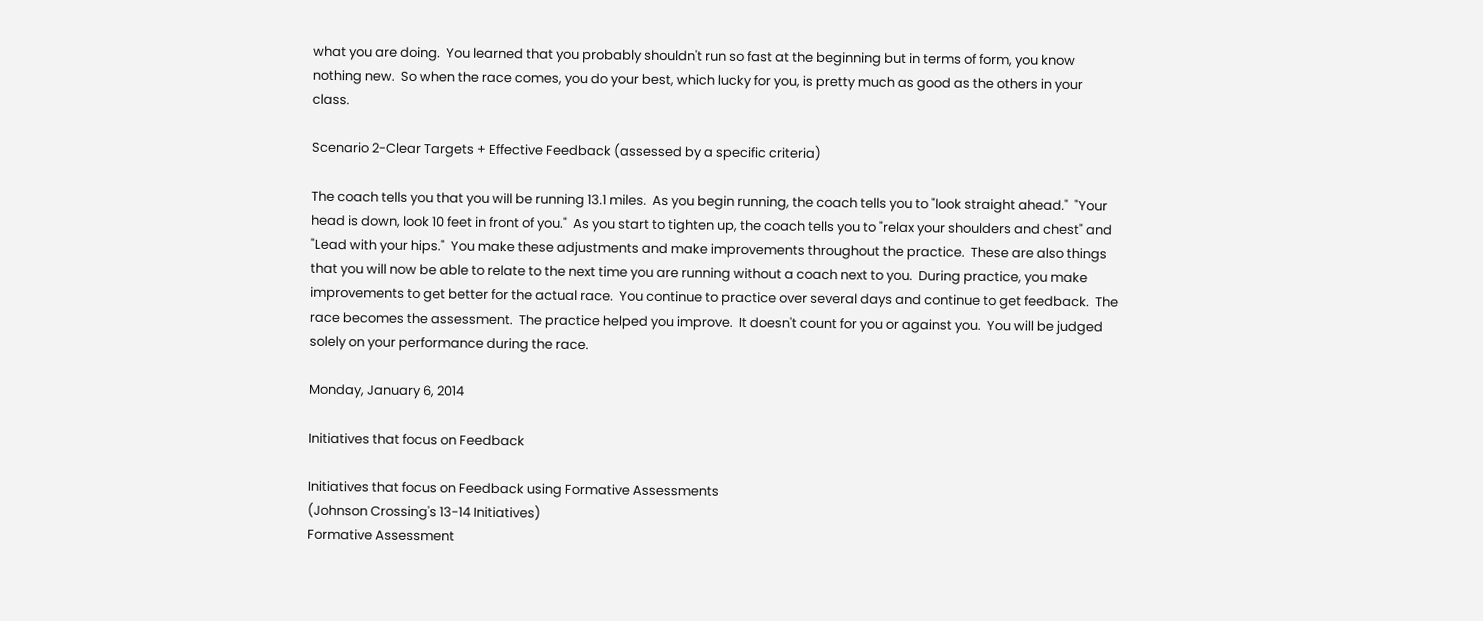what you are doing.  You learned that you probably shouldn't run so fast at the beginning but in terms of form, you know nothing new.  So when the race comes, you do your best, which lucky for you, is pretty much as good as the others in your class.

Scenario 2-Clear Targets + Effective Feedback (assessed by a specific criteria)

The coach tells you that you will be running 13.1 miles.  As you begin running, the coach tells you to "look straight ahead."  "Your head is down, look 10 feet in front of you."  As you start to tighten up, the coach tells you to "relax your shoulders and chest" and "Lead with your hips."  You make these adjustments and make improvements throughout the practice.  These are also things that you will now be able to relate to the next time you are running without a coach next to you.  During practice, you make improvements to get better for the actual race.  You continue to practice over several days and continue to get feedback.  The race becomes the assessment.  The practice helped you improve.  It doesn't count for you or against you.  You will be judged solely on your performance during the race.

Monday, January 6, 2014

Initiatives that focus on Feedback

Initiatives that focus on Feedback using Formative Assessments
(Johnson Crossing's 13-14 Initiatives)
Formative Assessment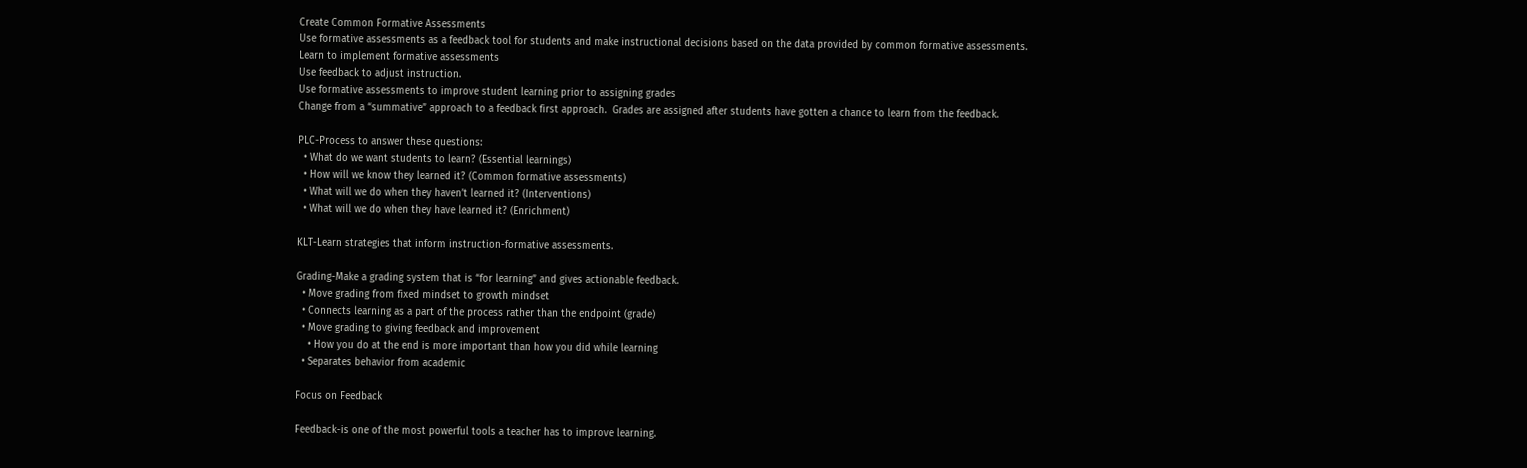Create Common Formative Assessments
Use formative assessments as a feedback tool for students and make instructional decisions based on the data provided by common formative assessments.
Learn to implement formative assessments
Use feedback to adjust instruction.
Use formative assessments to improve student learning prior to assigning grades
Change from a “summative” approach to a feedback first approach.  Grades are assigned after students have gotten a chance to learn from the feedback.

PLC-Process to answer these questions:
  • What do we want students to learn? (Essential learnings)
  • How will we know they learned it? (Common formative assessments)
  • What will we do when they haven’t learned it? (Interventions)
  • What will we do when they have learned it? (Enrichment)

KLT-Learn strategies that inform instruction-formative assessments.

Grading-Make a grading system that is “for learning” and gives actionable feedback.
  • Move grading from fixed mindset to growth mindset
  • Connects learning as a part of the process rather than the endpoint (grade)
  • Move grading to giving feedback and improvement
    • How you do at the end is more important than how you did while learning
  • Separates behavior from academic

Focus on Feedback

Feedback-is one of the most powerful tools a teacher has to improve learning.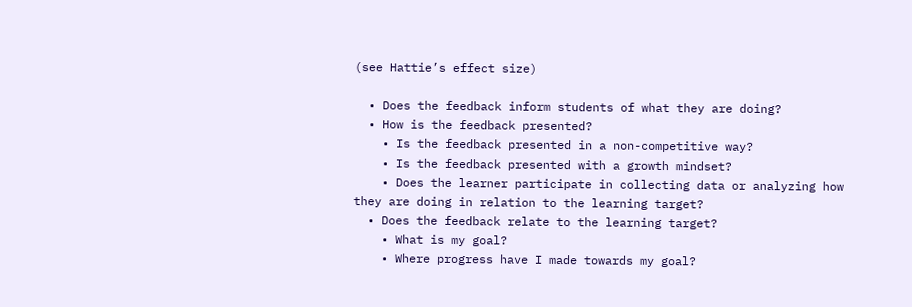(see Hattie’s effect size)

  • Does the feedback inform students of what they are doing?
  • How is the feedback presented?
    • Is the feedback presented in a non-competitive way?
    • Is the feedback presented with a growth mindset?
    • Does the learner participate in collecting data or analyzing how they are doing in relation to the learning target?
  • Does the feedback relate to the learning target?
    • What is my goal?
    • Where progress have I made towards my goal?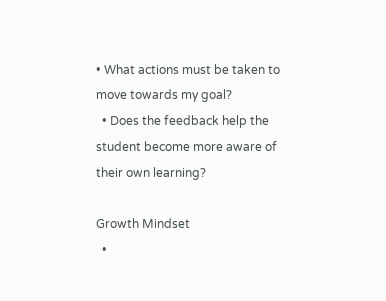• What actions must be taken to move towards my goal?
  • Does the feedback help the student become more aware of their own learning?

Growth Mindset
  •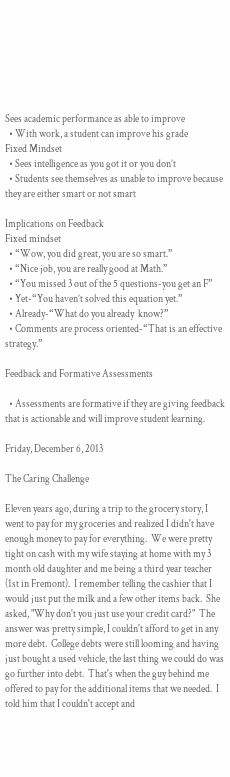Sees academic performance as able to improve
  • With work, a student can improve his grade
Fixed Mindset
  • Sees intelligence as you got it or you don’t
  • Students see themselves as unable to improve because they are either smart or not smart

Implications on Feedback
Fixed mindset
  • “Wow, you did great, you are so smart.”
  • “Nice job, you are really good at Math.”
  • “You missed 3 out of the 5 questions-you get an F”
  • Yet-“You haven’t solved this equation yet.”
  • Already-“What do you already  know?”
  • Comments are process oriented-“That is an effective strategy.”

Feedback and Formative Assessments

  • Assessments are formative if they are giving feedback that is actionable and will improve student learning.

Friday, December 6, 2013

The Caring Challenge

Eleven years ago, during a trip to the grocery story, I went to pay for my groceries and realized I didn't have enough money to pay for everything.  We were pretty tight on cash with my wife staying at home with my 3 month old daughter and me being a third year teacher (1st in Fremont).  I remember telling the cashier that I would just put the milk and a few other items back.  She asked, "Why don't you just use your credit card?"  The answer was pretty simple, I couldn't afford to get in any more debt.  College debts were still looming and having just bought a used vehicle, the last thing we could do was go further into debt.  That's when the guy behind me offered to pay for the additional items that we needed.  I told him that I couldn't accept and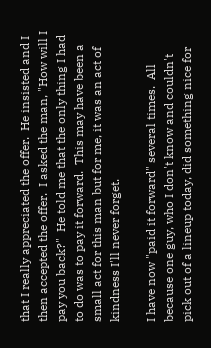that I really appreciated the offer.  He insisted and I then accepted the offer.  I asked the man, "How will I pay you back?"  He told me that the only thing I had to do was to pay it forward.  This may have been a small act for this man but for me, it was an act of kindness I'll never forget.

I have now "paid it forward" several times.  All because one guy, who I don't know and couldn't pick out of a lineup today, did something nice for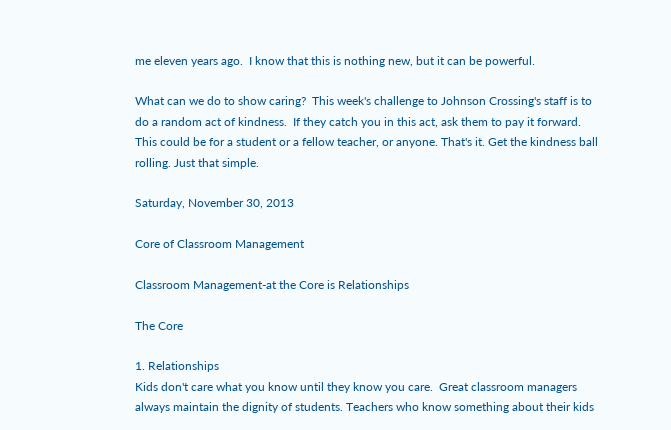me eleven years ago.  I know that this is nothing new, but it can be powerful.

What can we do to show caring?  This week's challenge to Johnson Crossing's staff is to do a random act of kindness.  If they catch you in this act, ask them to pay it forward.  This could be for a student or a fellow teacher, or anyone. That's it. Get the kindness ball rolling. Just that simple.

Saturday, November 30, 2013

Core of Classroom Management

Classroom Management-at the Core is Relationships

The Core

1. Relationships
Kids don't care what you know until they know you care.  Great classroom managers always maintain the dignity of students. Teachers who know something about their kids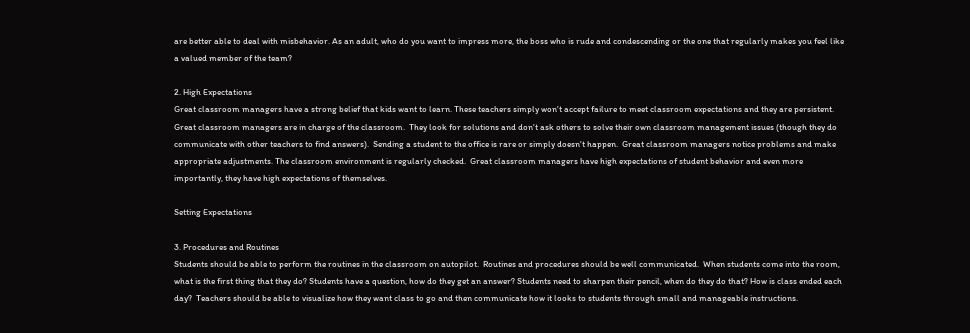are better able to deal with misbehavior. As an adult, who do you want to impress more, the boss who is rude and condescending or the one that regularly makes you feel like a valued member of the team?

2. High Expectations
Great classroom managers have a strong belief that kids want to learn. These teachers simply won't accept failure to meet classroom expectations and they are persistent. Great classroom managers are in charge of the classroom.  They look for solutions and don't ask others to solve their own classroom management issues (though they do communicate with other teachers to find answers).  Sending a student to the office is rare or simply doesn't happen.  Great classroom managers notice problems and make appropriate adjustments. The classroom environment is regularly checked.  Great classroom managers have high expectations of student behavior and even more importantly, they have high expectations of themselves.

Setting Expectations

3. Procedures and Routines
Students should be able to perform the routines in the classroom on autopilot.  Routines and procedures should be well communicated.  When students come into the room, what is the first thing that they do? Students have a question, how do they get an answer? Students need to sharpen their pencil, when do they do that? How is class ended each day?  Teachers should be able to visualize how they want class to go and then communicate how it looks to students through small and manageable instructions.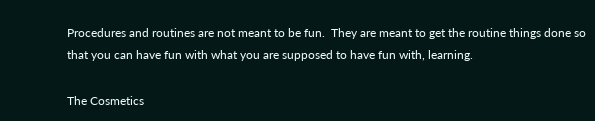Procedures and routines are not meant to be fun.  They are meant to get the routine things done so that you can have fun with what you are supposed to have fun with, learning.

The Cosmetics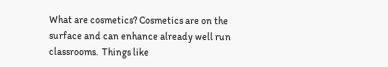What are cosmetics? Cosmetics are on the surface and can enhance already well run classrooms.  Things like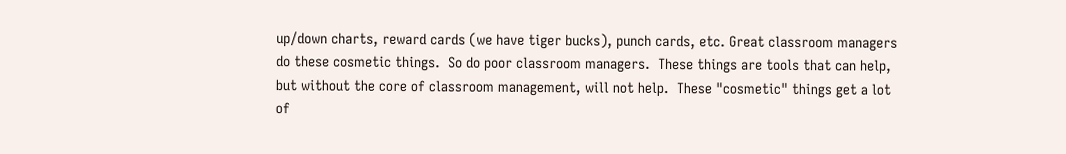up/down charts, reward cards (we have tiger bucks), punch cards, etc. Great classroom managers do these cosmetic things.  So do poor classroom managers.  These things are tools that can help, but without the core of classroom management, will not help.  These "cosmetic" things get a lot of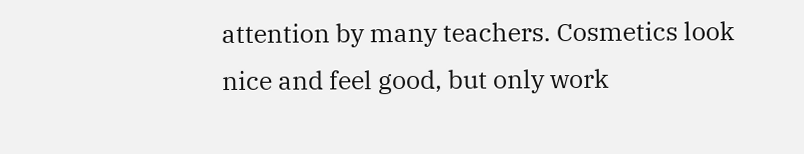attention by many teachers. Cosmetics look nice and feel good, but only work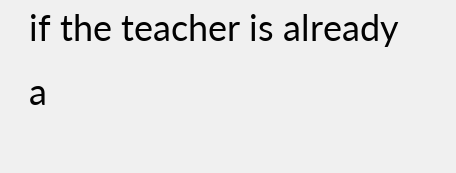if the teacher is already a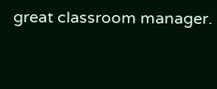great classroom manager.